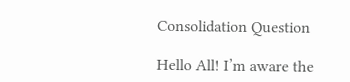Consolidation Question

Hello All! I’m aware the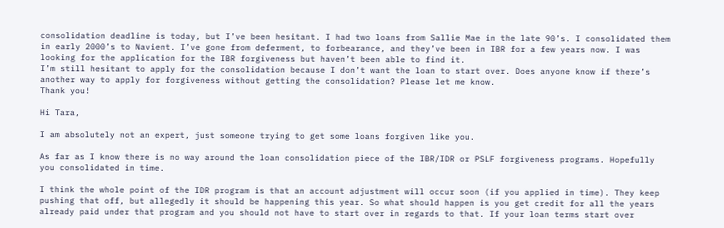consolidation deadline is today, but I’ve been hesitant. I had two loans from Sallie Mae in the late 90’s. I consolidated them in early 2000’s to Navient. I’ve gone from deferment, to forbearance, and they’ve been in IBR for a few years now. I was looking for the application for the IBR forgiveness but haven’t been able to find it.
I’m still hesitant to apply for the consolidation because I don’t want the loan to start over. Does anyone know if there’s another way to apply for forgiveness without getting the consolidation? Please let me know.
Thank you!

Hi Tara,

I am absolutely not an expert, just someone trying to get some loans forgiven like you.

As far as I know there is no way around the loan consolidation piece of the IBR/IDR or PSLF forgiveness programs. Hopefully you consolidated in time.

I think the whole point of the IDR program is that an account adjustment will occur soon (if you applied in time). They keep pushing that off, but allegedly it should be happening this year. So what should happen is you get credit for all the years already paid under that program and you should not have to start over in regards to that. If your loan terms start over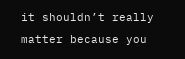it shouldn’t really matter because you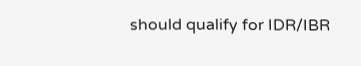should qualify for IDR/IBR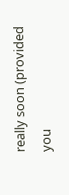really soon (provided you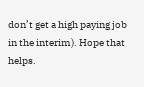don’t get a high paying job in the interim). Hope that helps.